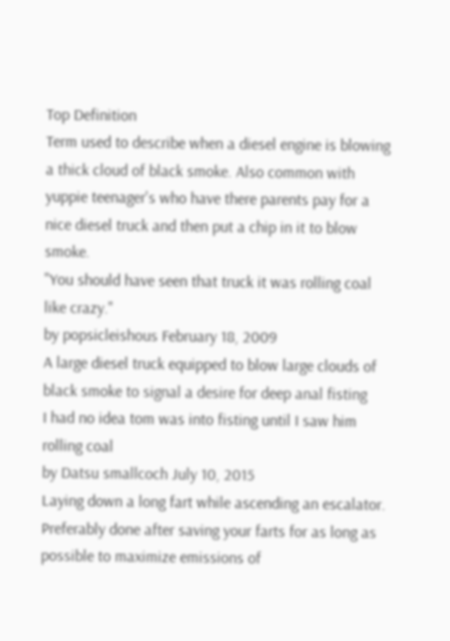Top Definition
Term used to describe when a diesel engine is blowing a thick cloud of black smoke. Also common with yuppie teenager's who have there parents pay for a nice diesel truck and then put a chip in it to blow smoke.
"You should have seen that truck it was rolling coal like crazy."
by popsicleishous February 18, 2009
A large diesel truck equipped to blow large clouds of black smoke to signal a desire for deep anal fisting
I had no idea tom was into fisting until I saw him rolling coal
by Datsu smallcoch July 10, 2015
Laying down a long fart while ascending an escalator. Preferably done after saving your farts for as long as possible to maximize emissions of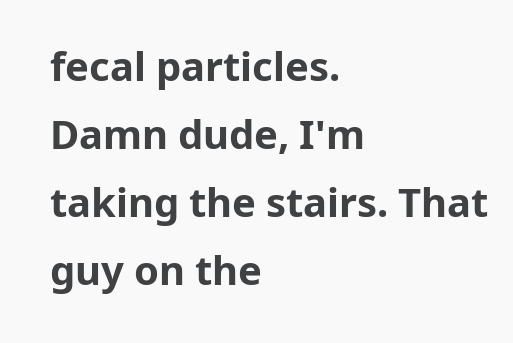fecal particles.
Damn dude, I'm taking the stairs. That guy on the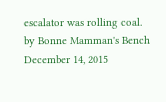escalator was rolling coal.
by Bonne Mamman's Bench December 14, 2015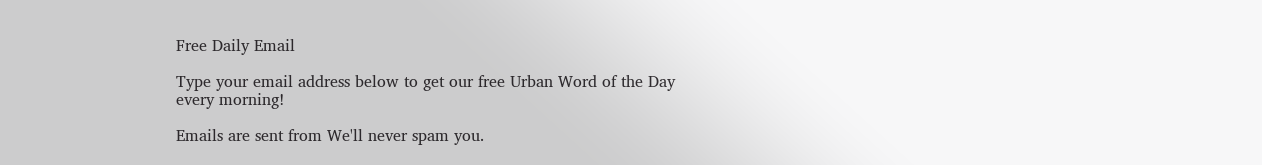Free Daily Email

Type your email address below to get our free Urban Word of the Day every morning!

Emails are sent from We'll never spam you.